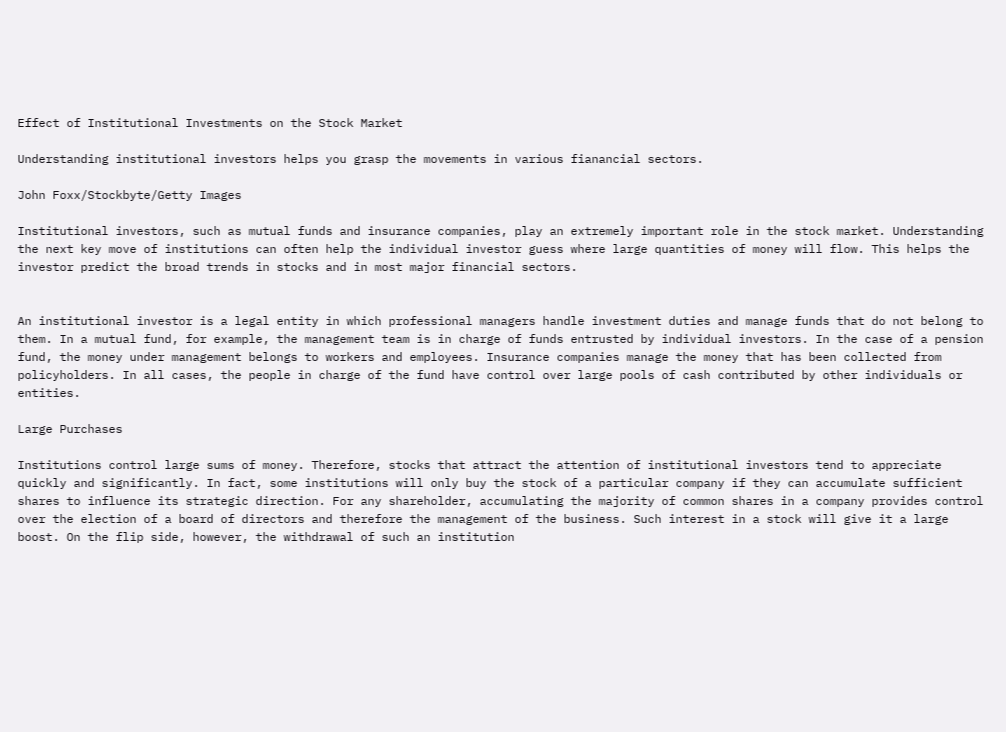Effect of Institutional Investments on the Stock Market

Understanding institutional investors helps you grasp the movements in various fianancial sectors.

John Foxx/Stockbyte/Getty Images

Institutional investors, such as mutual funds and insurance companies, play an extremely important role in the stock market. Understanding the next key move of institutions can often help the individual investor guess where large quantities of money will flow. This helps the investor predict the broad trends in stocks and in most major financial sectors.


An institutional investor is a legal entity in which professional managers handle investment duties and manage funds that do not belong to them. In a mutual fund, for example, the management team is in charge of funds entrusted by individual investors. In the case of a pension fund, the money under management belongs to workers and employees. Insurance companies manage the money that has been collected from policyholders. In all cases, the people in charge of the fund have control over large pools of cash contributed by other individuals or entities.

Large Purchases

Institutions control large sums of money. Therefore, stocks that attract the attention of institutional investors tend to appreciate quickly and significantly. In fact, some institutions will only buy the stock of a particular company if they can accumulate sufficient shares to influence its strategic direction. For any shareholder, accumulating the majority of common shares in a company provides control over the election of a board of directors and therefore the management of the business. Such interest in a stock will give it a large boost. On the flip side, however, the withdrawal of such an institution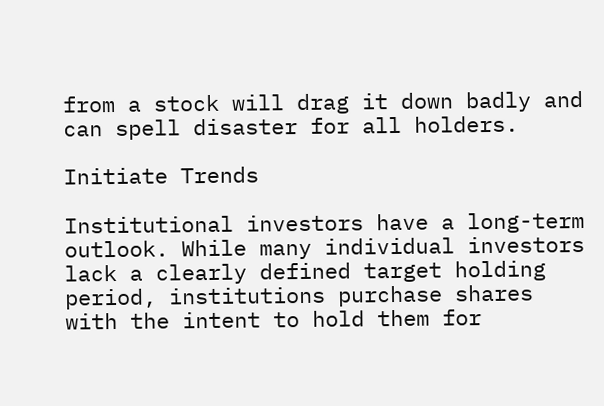from a stock will drag it down badly and can spell disaster for all holders.

Initiate Trends

Institutional investors have a long-term outlook. While many individual investors lack a clearly defined target holding period, institutions purchase shares with the intent to hold them for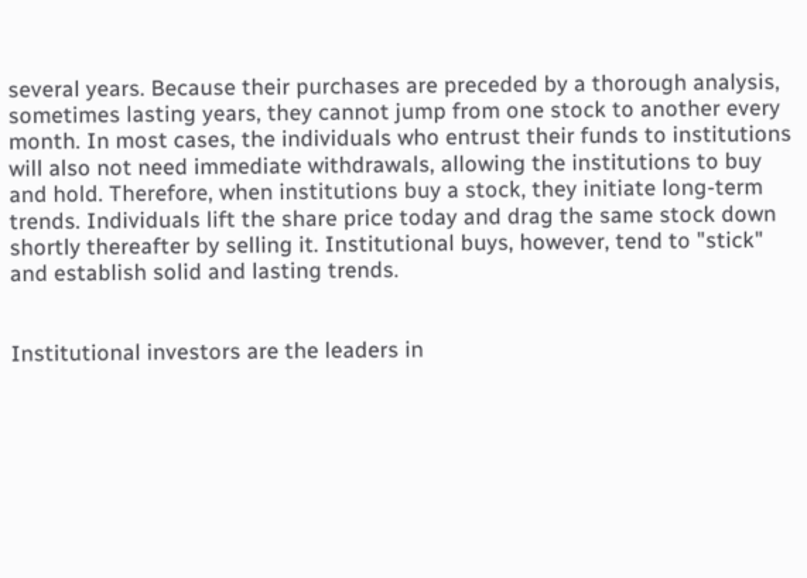several years. Because their purchases are preceded by a thorough analysis, sometimes lasting years, they cannot jump from one stock to another every month. In most cases, the individuals who entrust their funds to institutions will also not need immediate withdrawals, allowing the institutions to buy and hold. Therefore, when institutions buy a stock, they initiate long-term trends. Individuals lift the share price today and drag the same stock down shortly thereafter by selling it. Institutional buys, however, tend to "stick" and establish solid and lasting trends.


Institutional investors are the leaders in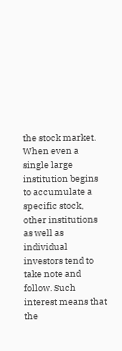the stock market. When even a single large institution begins to accumulate a specific stock, other institutions as well as individual investors tend to take note and follow. Such interest means that the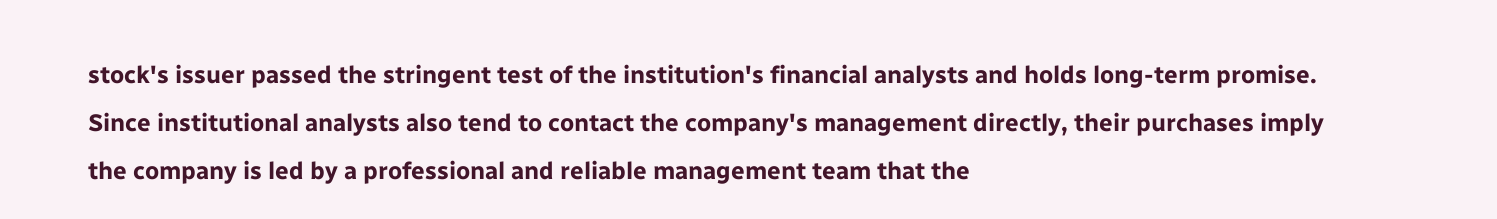stock's issuer passed the stringent test of the institution's financial analysts and holds long-term promise. Since institutional analysts also tend to contact the company's management directly, their purchases imply the company is led by a professional and reliable management team that the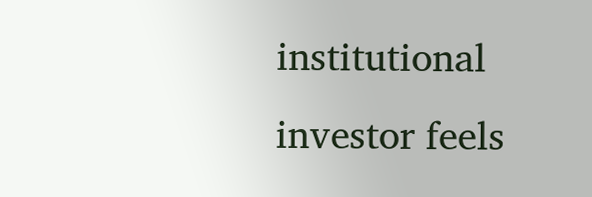institutional investor feels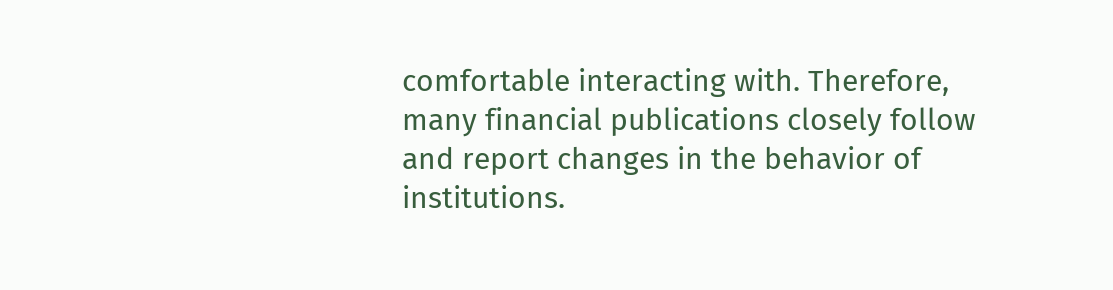comfortable interacting with. Therefore, many financial publications closely follow and report changes in the behavior of institutions.